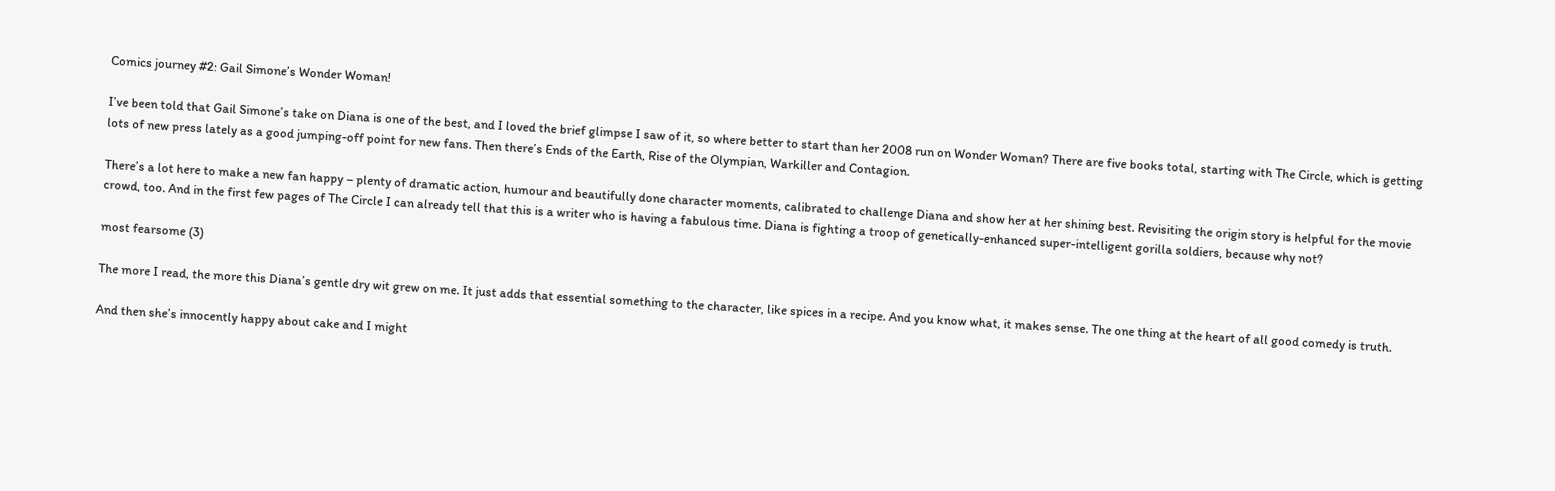Comics journey #2: Gail Simone’s Wonder Woman!

I’ve been told that Gail Simone’s take on Diana is one of the best, and I loved the brief glimpse I saw of it, so where better to start than her 2008 run on Wonder Woman? There are five books total, starting with The Circle, which is getting lots of new press lately as a good jumping-off point for new fans. Then there’s Ends of the Earth, Rise of the Olympian, Warkiller and Contagion.

There’s a lot here to make a new fan happy – plenty of dramatic action, humour and beautifully done character moments, calibrated to challenge Diana and show her at her shining best. Revisiting the origin story is helpful for the movie crowd, too. And in the first few pages of The Circle I can already tell that this is a writer who is having a fabulous time. Diana is fighting a troop of genetically-enhanced super-intelligent gorilla soldiers, because why not?

most fearsome (3)

The more I read, the more this Diana’s gentle dry wit grew on me. It just adds that essential something to the character, like spices in a recipe. And you know what, it makes sense. The one thing at the heart of all good comedy is truth.

And then she’s innocently happy about cake and I might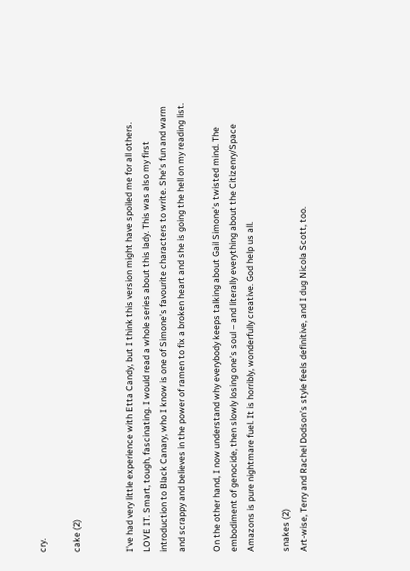cry.

cake (2)


I’ve had very little experience with Etta Candy, but I think this version might have spoiled me for all others. LOVE IT. Smart, tough, fascinating. I would read a whole series about this lady. This was also my first introduction to Black Canary, who I know is one of Simone’s favourite characters to write. She’s fun and warm and scrappy and believes in the power of ramen to fix a broken heart and she is going the hell on my reading list.

On the other hand, I now understand why everybody keeps talking about Gail Simone’s twisted mind. The embodiment of genocide, then slowly losing one’s soul – and literally everything about the Citizenry/Space Amazons is pure nightmare fuel. It is horribly, wonderfully creative. God help us all.

snakes (2)
Art-wise, Terry and Rachel Dodson’s style feels definitive, and I dug Nicola Scott, too.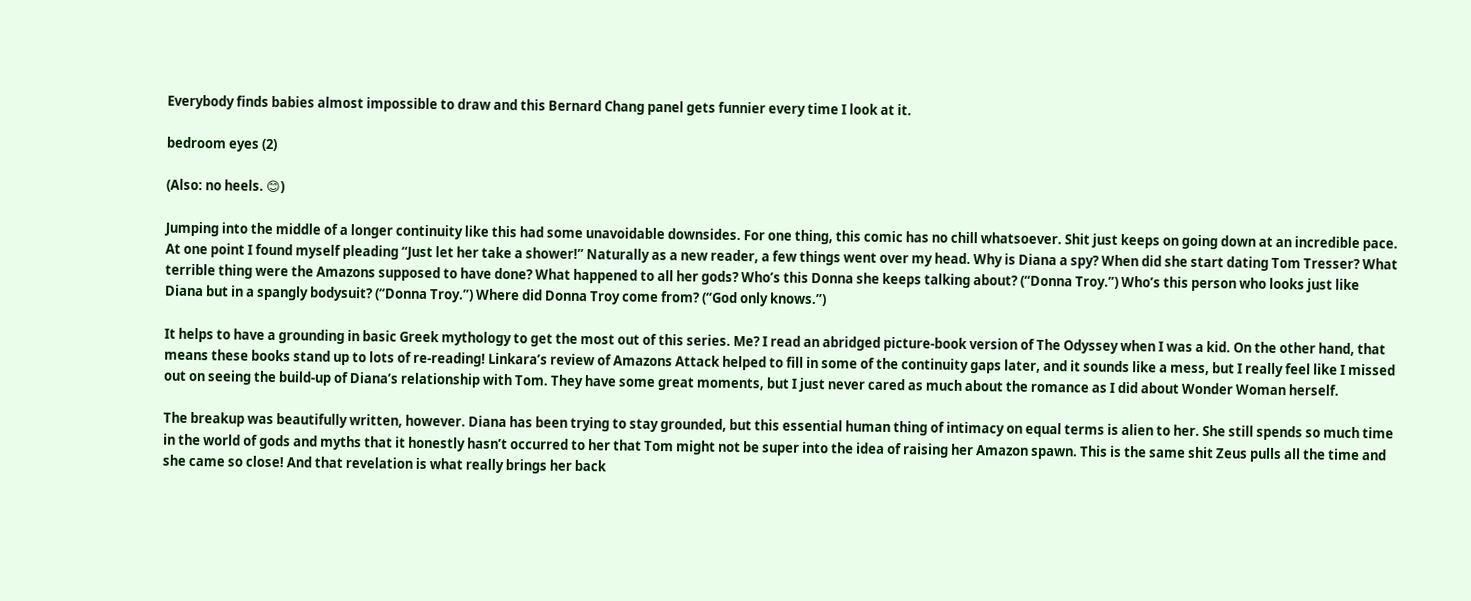Everybody finds babies almost impossible to draw and this Bernard Chang panel gets funnier every time I look at it.

bedroom eyes (2)

(Also: no heels. 😊)

Jumping into the middle of a longer continuity like this had some unavoidable downsides. For one thing, this comic has no chill whatsoever. Shit just keeps on going down at an incredible pace. At one point I found myself pleading “Just let her take a shower!” Naturally as a new reader, a few things went over my head. Why is Diana a spy? When did she start dating Tom Tresser? What terrible thing were the Amazons supposed to have done? What happened to all her gods? Who’s this Donna she keeps talking about? (“Donna Troy.”) Who’s this person who looks just like Diana but in a spangly bodysuit? (“Donna Troy.”) Where did Donna Troy come from? (“God only knows.”)

It helps to have a grounding in basic Greek mythology to get the most out of this series. Me? I read an abridged picture-book version of The Odyssey when I was a kid. On the other hand, that means these books stand up to lots of re-reading! Linkara’s review of Amazons Attack helped to fill in some of the continuity gaps later, and it sounds like a mess, but I really feel like I missed out on seeing the build-up of Diana’s relationship with Tom. They have some great moments, but I just never cared as much about the romance as I did about Wonder Woman herself.

The breakup was beautifully written, however. Diana has been trying to stay grounded, but this essential human thing of intimacy on equal terms is alien to her. She still spends so much time in the world of gods and myths that it honestly hasn’t occurred to her that Tom might not be super into the idea of raising her Amazon spawn. This is the same shit Zeus pulls all the time and she came so close! And that revelation is what really brings her back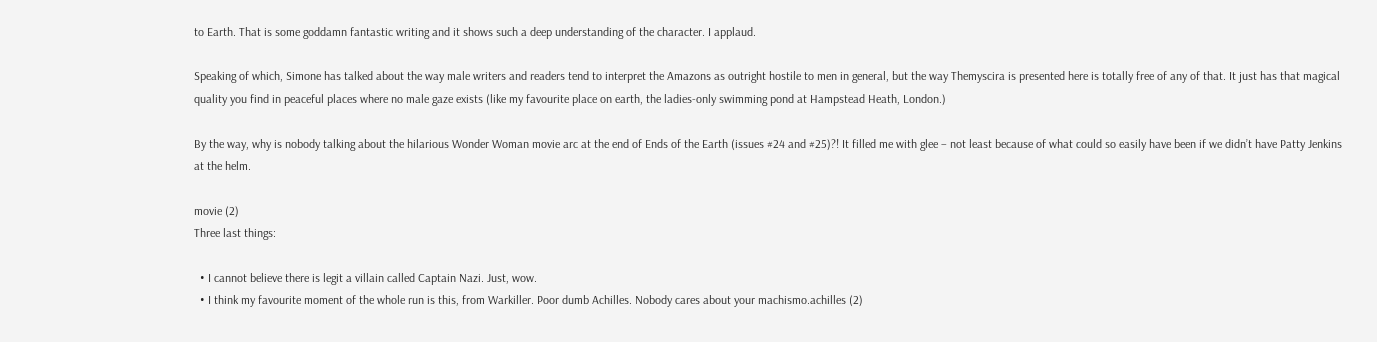to Earth. That is some goddamn fantastic writing and it shows such a deep understanding of the character. I applaud.

Speaking of which, Simone has talked about the way male writers and readers tend to interpret the Amazons as outright hostile to men in general, but the way Themyscira is presented here is totally free of any of that. It just has that magical quality you find in peaceful places where no male gaze exists (like my favourite place on earth, the ladies-only swimming pond at Hampstead Heath, London.)

By the way, why is nobody talking about the hilarious Wonder Woman movie arc at the end of Ends of the Earth (issues #24 and #25)?! It filled me with glee – not least because of what could so easily have been if we didn’t have Patty Jenkins at the helm.

movie (2)
Three last things:

  • I cannot believe there is legit a villain called Captain Nazi. Just, wow.
  • I think my favourite moment of the whole run is this, from Warkiller. Poor dumb Achilles. Nobody cares about your machismo.achilles (2)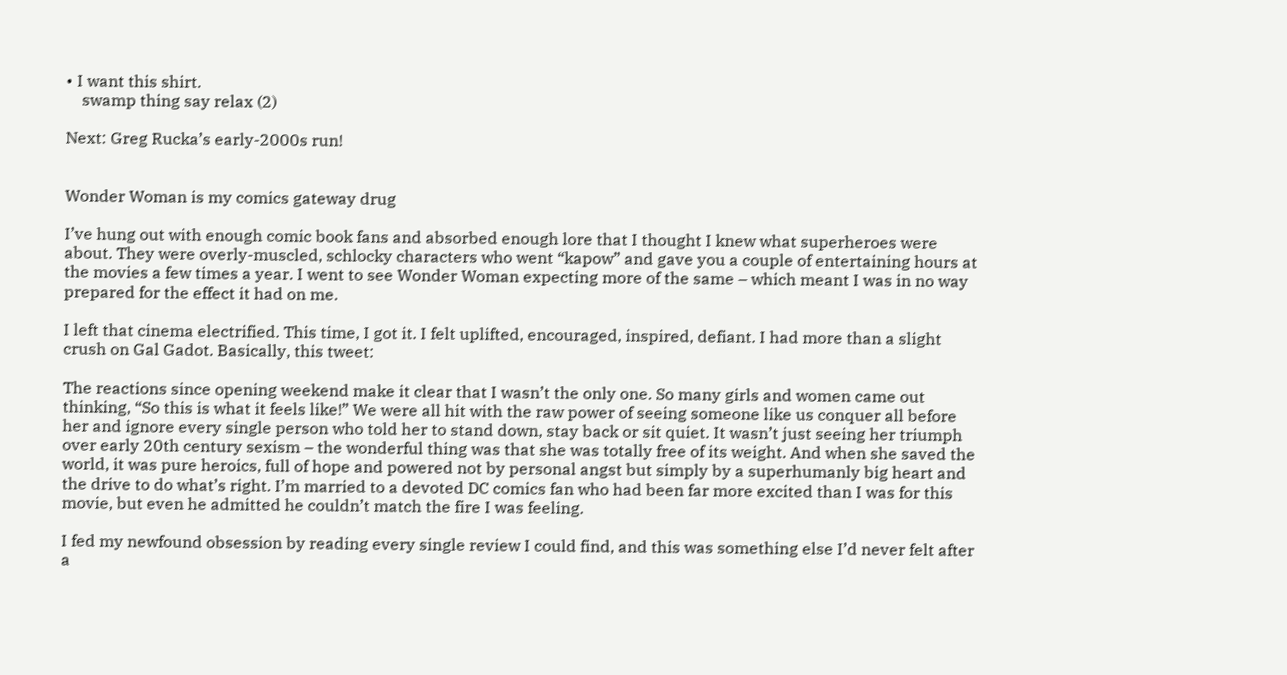• I want this shirt.
    swamp thing say relax (2)

Next: Greg Rucka’s early-2000s run!


Wonder Woman is my comics gateway drug

I’ve hung out with enough comic book fans and absorbed enough lore that I thought I knew what superheroes were about. They were overly-muscled, schlocky characters who went “kapow” and gave you a couple of entertaining hours at the movies a few times a year. I went to see Wonder Woman expecting more of the same – which meant I was in no way prepared for the effect it had on me.

I left that cinema electrified. This time, I got it. I felt uplifted, encouraged, inspired, defiant. I had more than a slight crush on Gal Gadot. Basically, this tweet:

The reactions since opening weekend make it clear that I wasn’t the only one. So many girls and women came out thinking, “So this is what it feels like!” We were all hit with the raw power of seeing someone like us conquer all before her and ignore every single person who told her to stand down, stay back or sit quiet. It wasn’t just seeing her triumph over early 20th century sexism – the wonderful thing was that she was totally free of its weight. And when she saved the world, it was pure heroics, full of hope and powered not by personal angst but simply by a superhumanly big heart and the drive to do what’s right. I’m married to a devoted DC comics fan who had been far more excited than I was for this movie, but even he admitted he couldn’t match the fire I was feeling.

I fed my newfound obsession by reading every single review I could find, and this was something else I’d never felt after a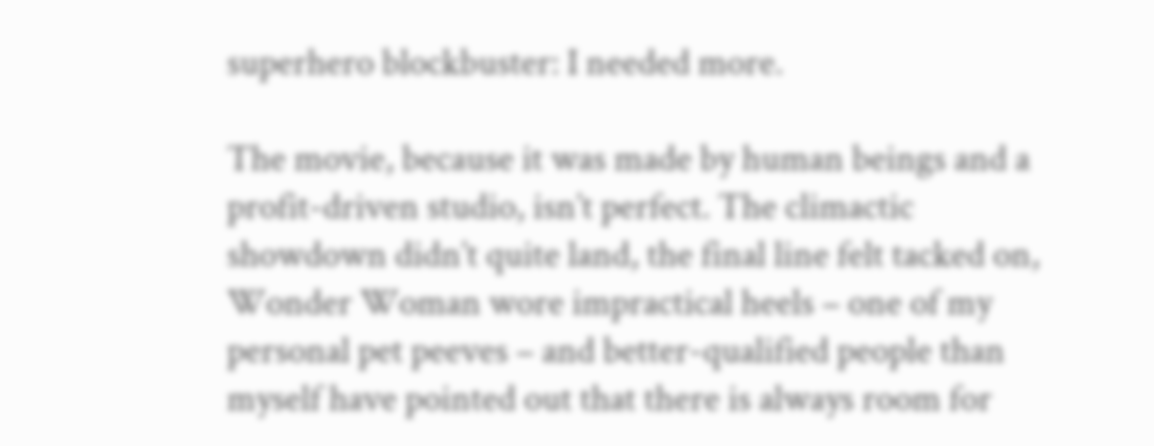superhero blockbuster: I needed more.

The movie, because it was made by human beings and a profit-driven studio, isn’t perfect. The climactic showdown didn’t quite land, the final line felt tacked on, Wonder Woman wore impractical heels – one of my personal pet peeves – and better-qualified people than myself have pointed out that there is always room for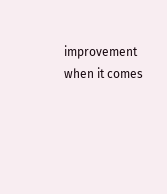improvement when it comes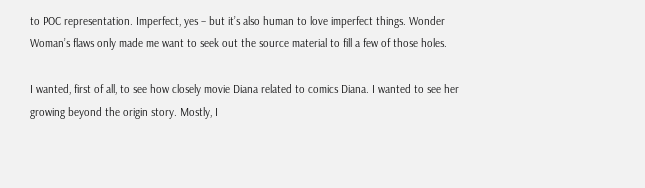to POC representation. Imperfect, yes – but it’s also human to love imperfect things. Wonder Woman’s flaws only made me want to seek out the source material to fill a few of those holes.

I wanted, first of all, to see how closely movie Diana related to comics Diana. I wanted to see her growing beyond the origin story. Mostly, I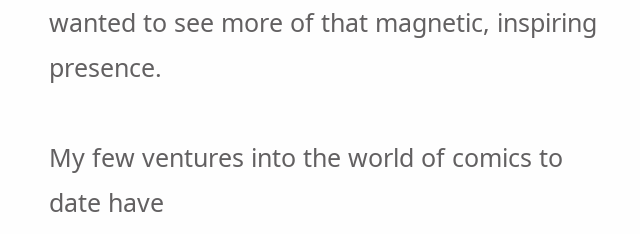wanted to see more of that magnetic, inspiring presence.

My few ventures into the world of comics to date have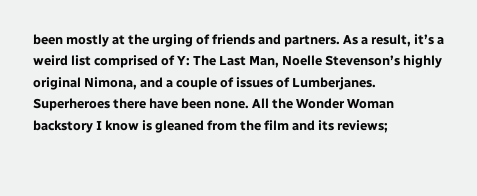been mostly at the urging of friends and partners. As a result, it’s a weird list comprised of Y: The Last Man, Noelle Stevenson’s highly original Nimona, and a couple of issues of Lumberjanes. Superheroes there have been none. All the Wonder Woman backstory I know is gleaned from the film and its reviews;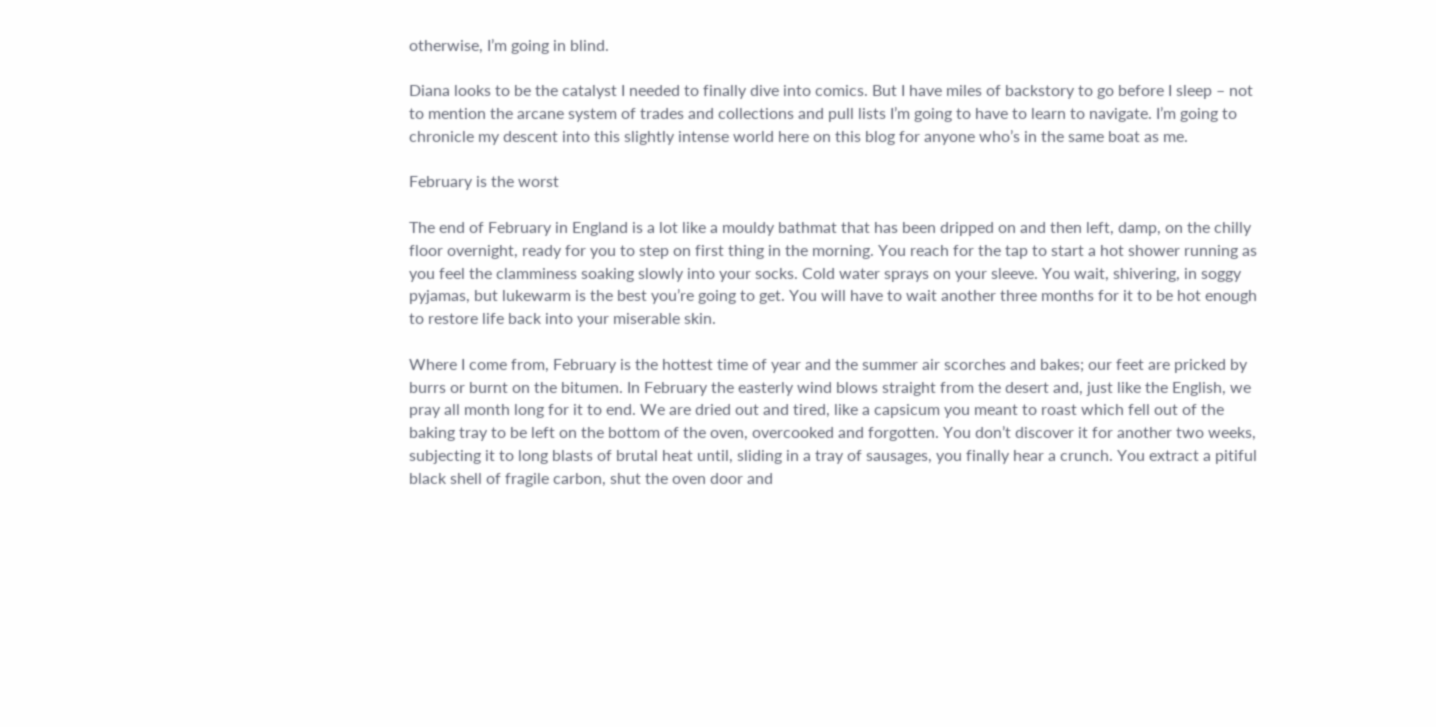otherwise, I’m going in blind.

Diana looks to be the catalyst I needed to finally dive into comics. But I have miles of backstory to go before I sleep – not to mention the arcane system of trades and collections and pull lists I’m going to have to learn to navigate. I’m going to chronicle my descent into this slightly intense world here on this blog for anyone who’s in the same boat as me.

February is the worst

The end of February in England is a lot like a mouldy bathmat that has been dripped on and then left, damp, on the chilly floor overnight, ready for you to step on first thing in the morning. You reach for the tap to start a hot shower running as you feel the clamminess soaking slowly into your socks. Cold water sprays on your sleeve. You wait, shivering, in soggy pyjamas, but lukewarm is the best you’re going to get. You will have to wait another three months for it to be hot enough to restore life back into your miserable skin.

Where I come from, February is the hottest time of year and the summer air scorches and bakes; our feet are pricked by burrs or burnt on the bitumen. In February the easterly wind blows straight from the desert and, just like the English, we pray all month long for it to end. We are dried out and tired, like a capsicum you meant to roast which fell out of the baking tray to be left on the bottom of the oven, overcooked and forgotten. You don’t discover it for another two weeks, subjecting it to long blasts of brutal heat until, sliding in a tray of sausages, you finally hear a crunch. You extract a pitiful black shell of fragile carbon, shut the oven door and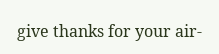give thanks for your air-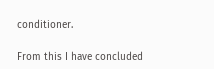conditioner.

From this I have concluded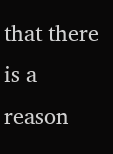that there is a reason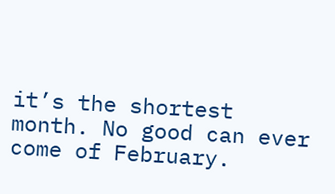it’s the shortest month. No good can ever come of February.